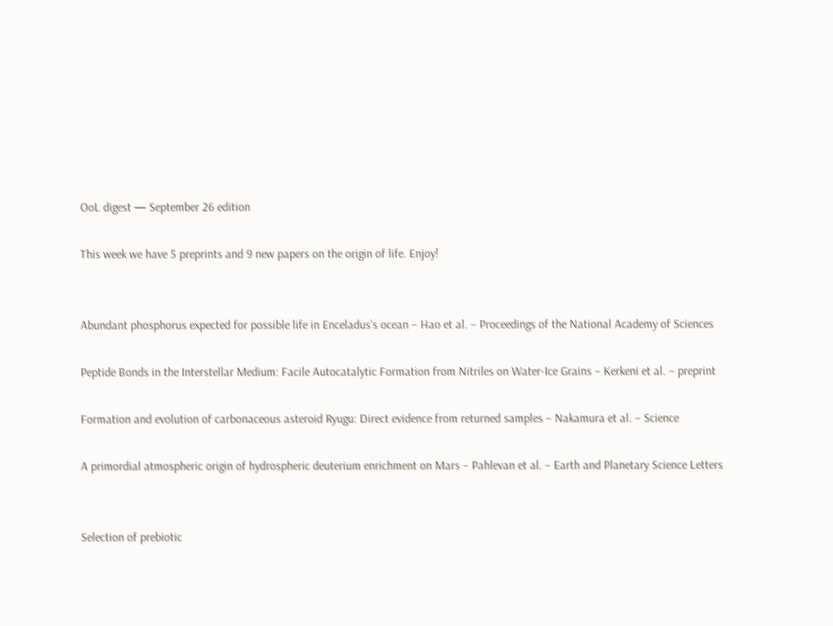OoL digest — September 26 edition

This week we have 5 preprints and 9 new papers on the origin of life. Enjoy!


Abundant phosphorus expected for possible life in Enceladus’s ocean – Hao et al. – Proceedings of the National Academy of Sciences

Peptide Bonds in the Interstellar Medium: Facile Autocatalytic Formation from Nitriles on Water-Ice Grains – Kerkeni et al. – preprint

Formation and evolution of carbonaceous asteroid Ryugu: Direct evidence from returned samples – Nakamura et al. – Science

A primordial atmospheric origin of hydrospheric deuterium enrichment on Mars – Pahlevan et al. – Earth and Planetary Science Letters


Selection of prebiotic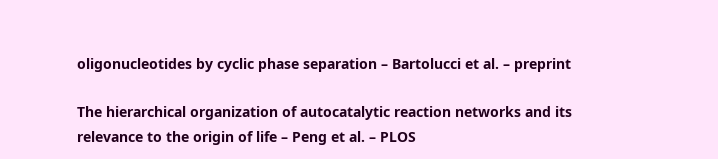oligonucleotides by cyclic phase separation – Bartolucci et al. – preprint

The hierarchical organization of autocatalytic reaction networks and its relevance to the origin of life – Peng et al. – PLOS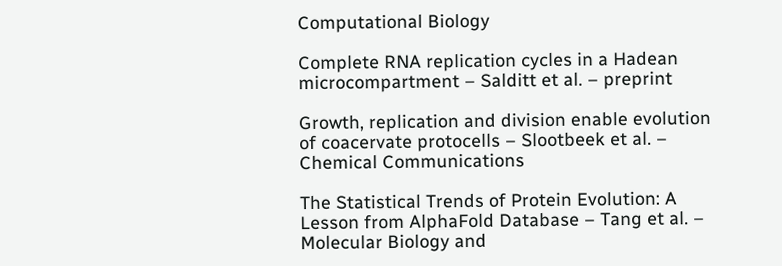Computational Biology

Complete RNA replication cycles in a Hadean microcompartment – Salditt et al. – preprint

Growth, replication and division enable evolution of coacervate protocells – Slootbeek et al. – Chemical Communications

The Statistical Trends of Protein Evolution: A Lesson from AlphaFold Database – Tang et al. – Molecular Biology and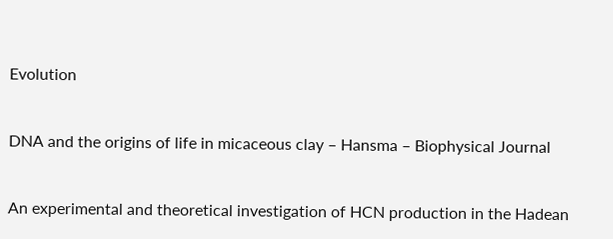Evolution


DNA and the origins of life in micaceous clay – Hansma – Biophysical Journal


An experimental and theoretical investigation of HCN production in the Hadean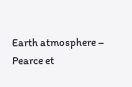Earth atmosphere – Pearce et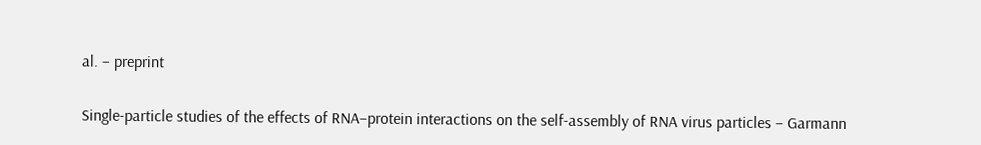al. – preprint


Single-particle studies of the effects of RNA–protein interactions on the self-assembly of RNA virus particles – Garmann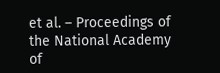et al. – Proceedings of the National Academy of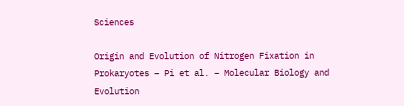Sciences

Origin and Evolution of Nitrogen Fixation in Prokaryotes – Pi et al. – Molecular Biology and Evolution